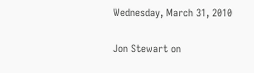Wednesday, March 31, 2010

Jon Stewart on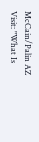McCain/Palin AZ Visit: "What Is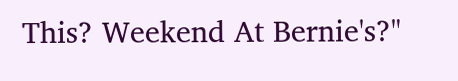This? Weekend At Bernie's?"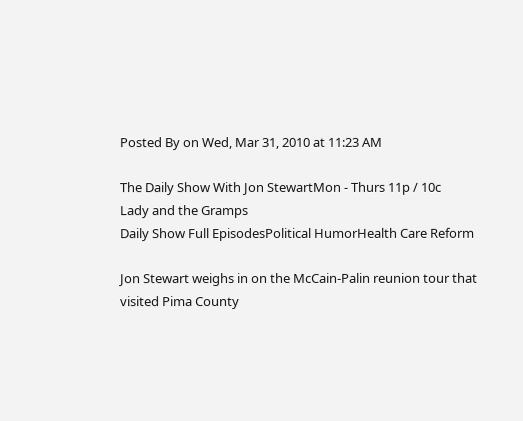Posted By on Wed, Mar 31, 2010 at 11:23 AM

The Daily Show With Jon StewartMon - Thurs 11p / 10c
Lady and the Gramps
Daily Show Full EpisodesPolitical HumorHealth Care Reform

Jon Stewart weighs in on the McCain-Palin reunion tour that visited Pima County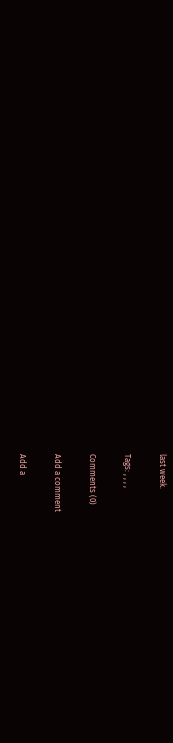last week.

Tags: , , , ,

Comments (0)

Add a comment

Add a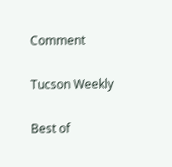Comment

Tucson Weekly

Best of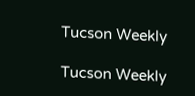Tucson Weekly

Tucson Weekly